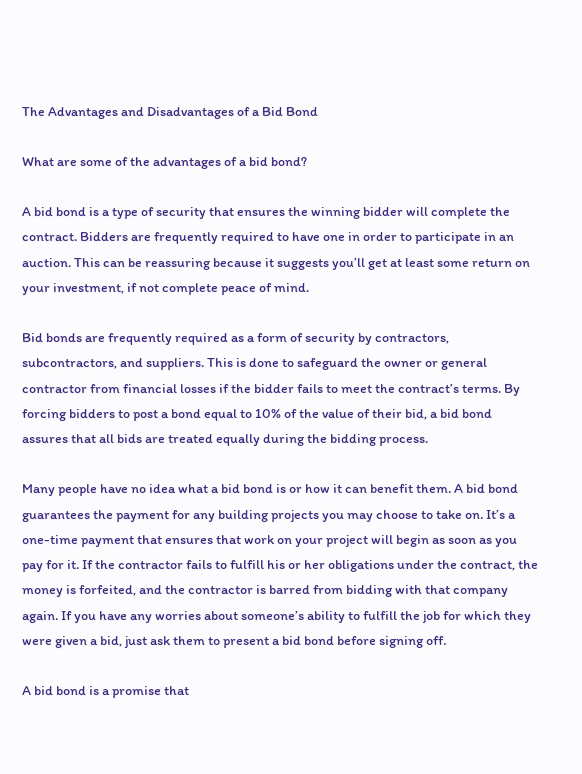The Advantages and Disadvantages of a Bid Bond

What are some of the advantages of a bid bond?

A bid bond is a type of security that ensures the winning bidder will complete the contract. Bidders are frequently required to have one in order to participate in an auction. This can be reassuring because it suggests you’ll get at least some return on your investment, if not complete peace of mind.

Bid bonds are frequently required as a form of security by contractors, subcontractors, and suppliers. This is done to safeguard the owner or general contractor from financial losses if the bidder fails to meet the contract’s terms. By forcing bidders to post a bond equal to 10% of the value of their bid, a bid bond assures that all bids are treated equally during the bidding process.

Many people have no idea what a bid bond is or how it can benefit them. A bid bond guarantees the payment for any building projects you may choose to take on. It’s a one-time payment that ensures that work on your project will begin as soon as you pay for it. If the contractor fails to fulfill his or her obligations under the contract, the money is forfeited, and the contractor is barred from bidding with that company again. If you have any worries about someone’s ability to fulfill the job for which they were given a bid, just ask them to present a bid bond before signing off.

A bid bond is a promise that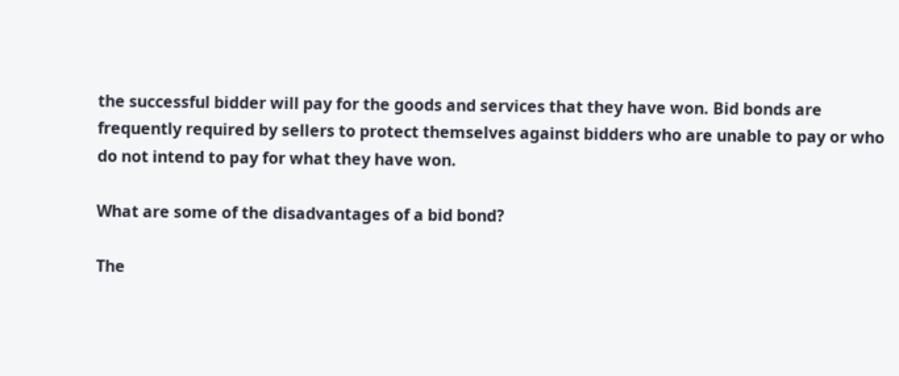the successful bidder will pay for the goods and services that they have won. Bid bonds are frequently required by sellers to protect themselves against bidders who are unable to pay or who do not intend to pay for what they have won.

What are some of the disadvantages of a bid bond?

The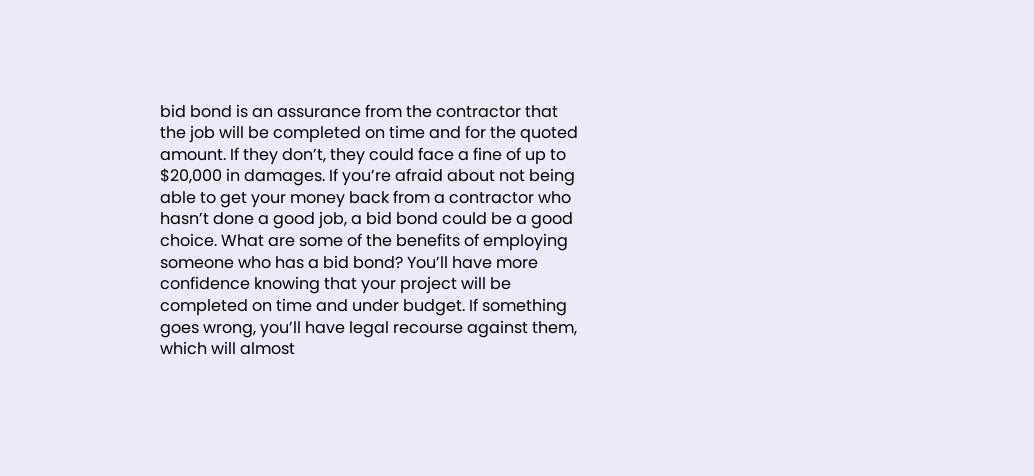bid bond is an assurance from the contractor that the job will be completed on time and for the quoted amount. If they don’t, they could face a fine of up to $20,000 in damages. If you’re afraid about not being able to get your money back from a contractor who hasn’t done a good job, a bid bond could be a good choice. What are some of the benefits of employing someone who has a bid bond? You’ll have more confidence knowing that your project will be completed on time and under budget. If something goes wrong, you’ll have legal recourse against them, which will almost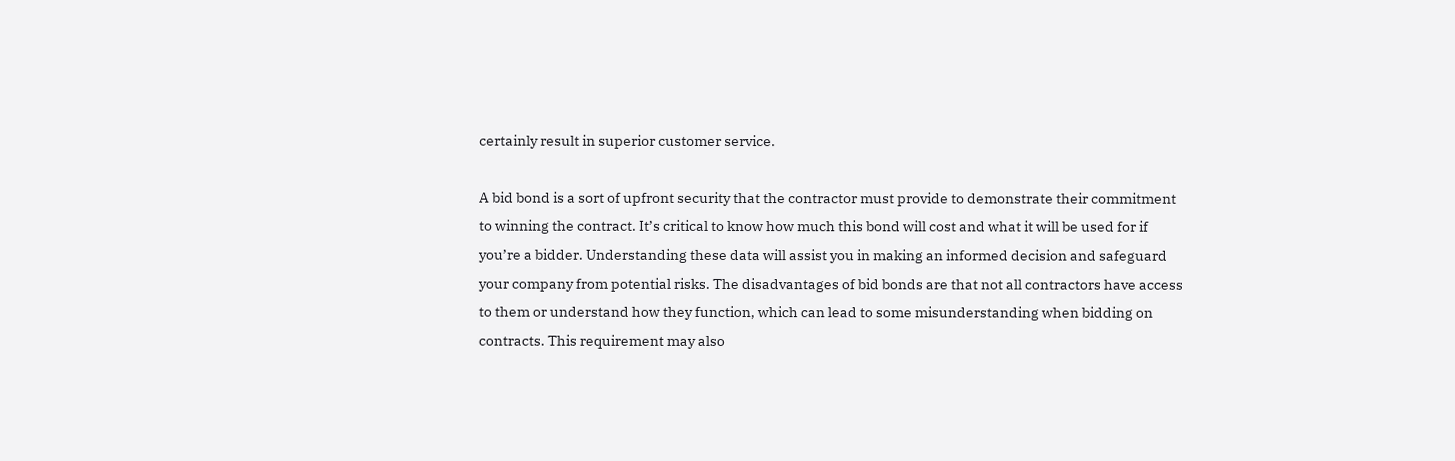certainly result in superior customer service.

A bid bond is a sort of upfront security that the contractor must provide to demonstrate their commitment to winning the contract. It’s critical to know how much this bond will cost and what it will be used for if you’re a bidder. Understanding these data will assist you in making an informed decision and safeguard your company from potential risks. The disadvantages of bid bonds are that not all contractors have access to them or understand how they function, which can lead to some misunderstanding when bidding on contracts. This requirement may also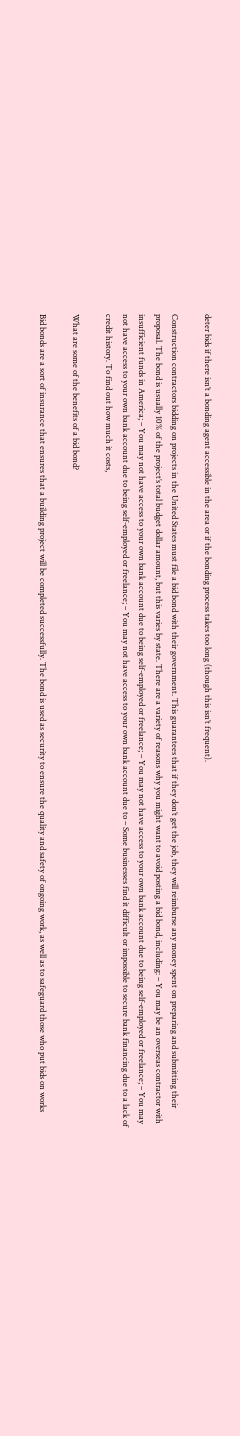deter bids if there isn’t a bonding agent accessible in the area or if the bonding process takes too long (though this isn’t frequent).

Construction contractors bidding on projects in the United States must file a bid bond with their government. This guarantees that if they don’t get the job, they will reimburse any money spent on preparing and submitting their proposal. The bond is usually 10% of the project’s total budget dollar amount, but this varies by state. There are a variety of reasons why you might want to avoid posting a bid bond, including: – You may be an overseas contractor with insufficient funds in America; – You may not have access to your own bank account due to being self-employed or freelance; – You may not have access to your own bank account due to being self-employed or freelance; – You may not have access to your own bank account due to being self-employed or freelance; – You may not have access to your own bank account due to – Some businesses find it difficult or impossible to secure bank financing due to a lack of credit history. To find out how much it costs,

What are some of the benefits of a bid bond?

Bid bonds are a sort of insurance that ensures that a building project will be completed successfully. The bond is used as security to ensure the quality and safety of ongoing work, as well as to safeguard those who put bids on works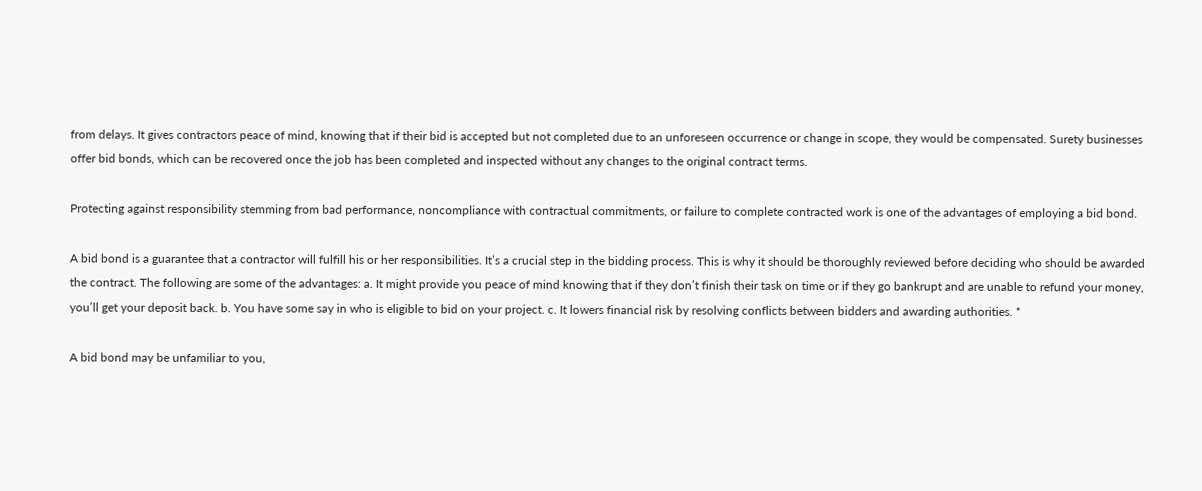from delays. It gives contractors peace of mind, knowing that if their bid is accepted but not completed due to an unforeseen occurrence or change in scope, they would be compensated. Surety businesses offer bid bonds, which can be recovered once the job has been completed and inspected without any changes to the original contract terms.

Protecting against responsibility stemming from bad performance, noncompliance with contractual commitments, or failure to complete contracted work is one of the advantages of employing a bid bond.

A bid bond is a guarantee that a contractor will fulfill his or her responsibilities. It’s a crucial step in the bidding process. This is why it should be thoroughly reviewed before deciding who should be awarded the contract. The following are some of the advantages: a. It might provide you peace of mind knowing that if they don’t finish their task on time or if they go bankrupt and are unable to refund your money, you’ll get your deposit back. b. You have some say in who is eligible to bid on your project. c. It lowers financial risk by resolving conflicts between bidders and awarding authorities. *

A bid bond may be unfamiliar to you,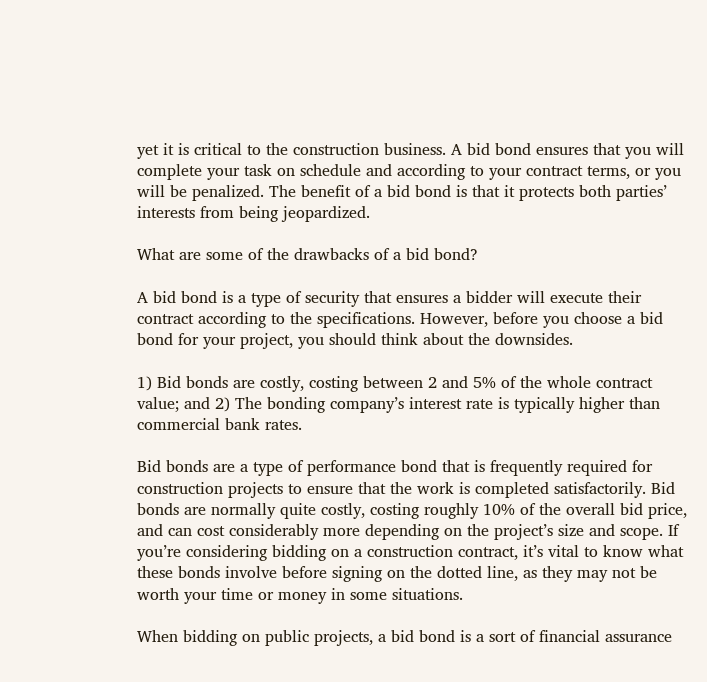yet it is critical to the construction business. A bid bond ensures that you will complete your task on schedule and according to your contract terms, or you will be penalized. The benefit of a bid bond is that it protects both parties’ interests from being jeopardized.

What are some of the drawbacks of a bid bond?

A bid bond is a type of security that ensures a bidder will execute their contract according to the specifications. However, before you choose a bid bond for your project, you should think about the downsides.

1) Bid bonds are costly, costing between 2 and 5% of the whole contract value; and 2) The bonding company’s interest rate is typically higher than commercial bank rates.

Bid bonds are a type of performance bond that is frequently required for construction projects to ensure that the work is completed satisfactorily. Bid bonds are normally quite costly, costing roughly 10% of the overall bid price, and can cost considerably more depending on the project’s size and scope. If you’re considering bidding on a construction contract, it’s vital to know what these bonds involve before signing on the dotted line, as they may not be worth your time or money in some situations.

When bidding on public projects, a bid bond is a sort of financial assurance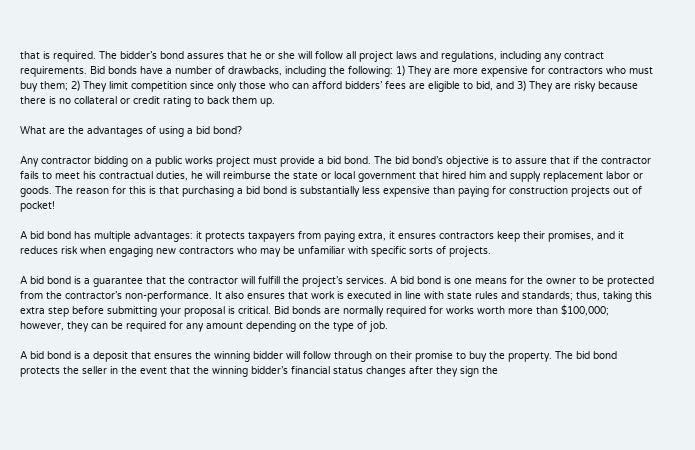that is required. The bidder’s bond assures that he or she will follow all project laws and regulations, including any contract requirements. Bid bonds have a number of drawbacks, including the following: 1) They are more expensive for contractors who must buy them; 2) They limit competition since only those who can afford bidders’ fees are eligible to bid, and 3) They are risky because there is no collateral or credit rating to back them up.

What are the advantages of using a bid bond?

Any contractor bidding on a public works project must provide a bid bond. The bid bond’s objective is to assure that if the contractor fails to meet his contractual duties, he will reimburse the state or local government that hired him and supply replacement labor or goods. The reason for this is that purchasing a bid bond is substantially less expensive than paying for construction projects out of pocket!

A bid bond has multiple advantages: it protects taxpayers from paying extra, it ensures contractors keep their promises, and it reduces risk when engaging new contractors who may be unfamiliar with specific sorts of projects.

A bid bond is a guarantee that the contractor will fulfill the project’s services. A bid bond is one means for the owner to be protected from the contractor’s non-performance. It also ensures that work is executed in line with state rules and standards; thus, taking this extra step before submitting your proposal is critical. Bid bonds are normally required for works worth more than $100,000; however, they can be required for any amount depending on the type of job.

A bid bond is a deposit that ensures the winning bidder will follow through on their promise to buy the property. The bid bond protects the seller in the event that the winning bidder’s financial status changes after they sign the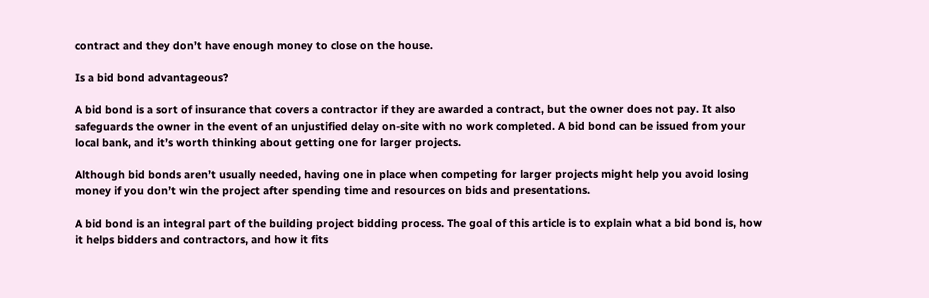contract and they don’t have enough money to close on the house.

Is a bid bond advantageous?

A bid bond is a sort of insurance that covers a contractor if they are awarded a contract, but the owner does not pay. It also safeguards the owner in the event of an unjustified delay on-site with no work completed. A bid bond can be issued from your local bank, and it’s worth thinking about getting one for larger projects.

Although bid bonds aren’t usually needed, having one in place when competing for larger projects might help you avoid losing money if you don’t win the project after spending time and resources on bids and presentations.

A bid bond is an integral part of the building project bidding process. The goal of this article is to explain what a bid bond is, how it helps bidders and contractors, and how it fits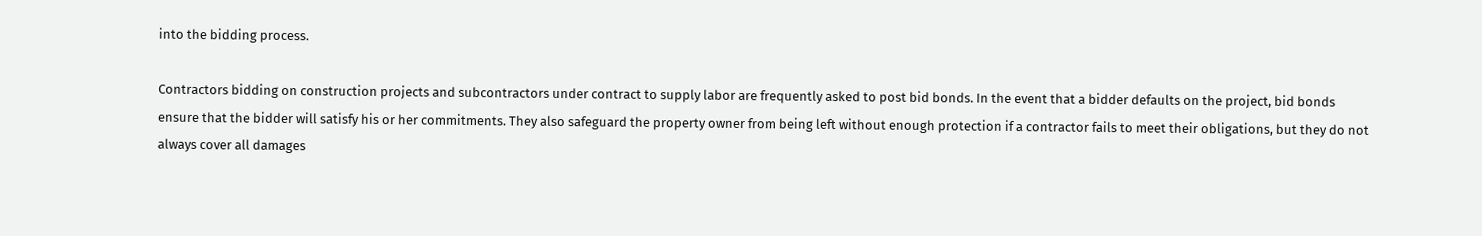into the bidding process.

Contractors bidding on construction projects and subcontractors under contract to supply labor are frequently asked to post bid bonds. In the event that a bidder defaults on the project, bid bonds ensure that the bidder will satisfy his or her commitments. They also safeguard the property owner from being left without enough protection if a contractor fails to meet their obligations, but they do not always cover all damages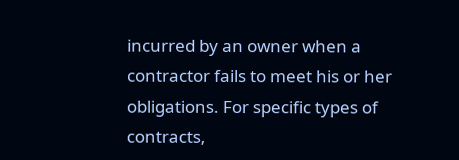incurred by an owner when a contractor fails to meet his or her obligations. For specific types of contracts,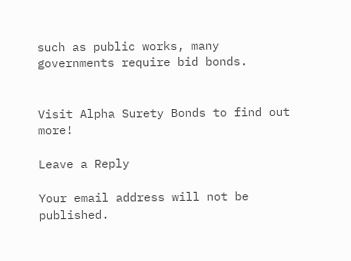such as public works, many governments require bid bonds.


Visit Alpha Surety Bonds to find out more!

Leave a Reply

Your email address will not be published.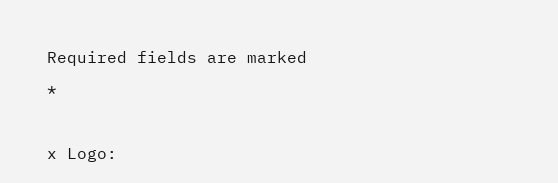Required fields are marked *

x Logo: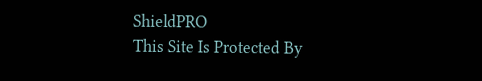ShieldPRO
This Site Is Protected By